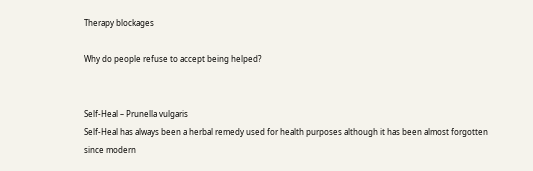Therapy blockages

Why do people refuse to accept being helped?


Self-Heal – Prunella vulgaris
Self-Heal has always been a herbal remedy used for health purposes although it has been almost forgotten since modern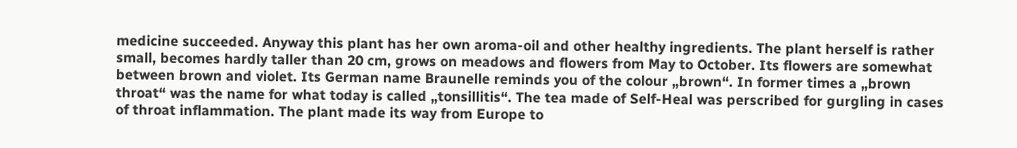medicine succeeded. Anyway this plant has her own aroma-oil and other healthy ingredients. The plant herself is rather small, becomes hardly taller than 20 cm, grows on meadows and flowers from May to October. Its flowers are somewhat between brown and violet. Its German name Braunelle reminds you of the colour „brown“. In former times a „brown throat“ was the name for what today is called „tonsillitis“. The tea made of Self-Heal was perscribed for gurgling in cases of throat inflammation. The plant made its way from Europe to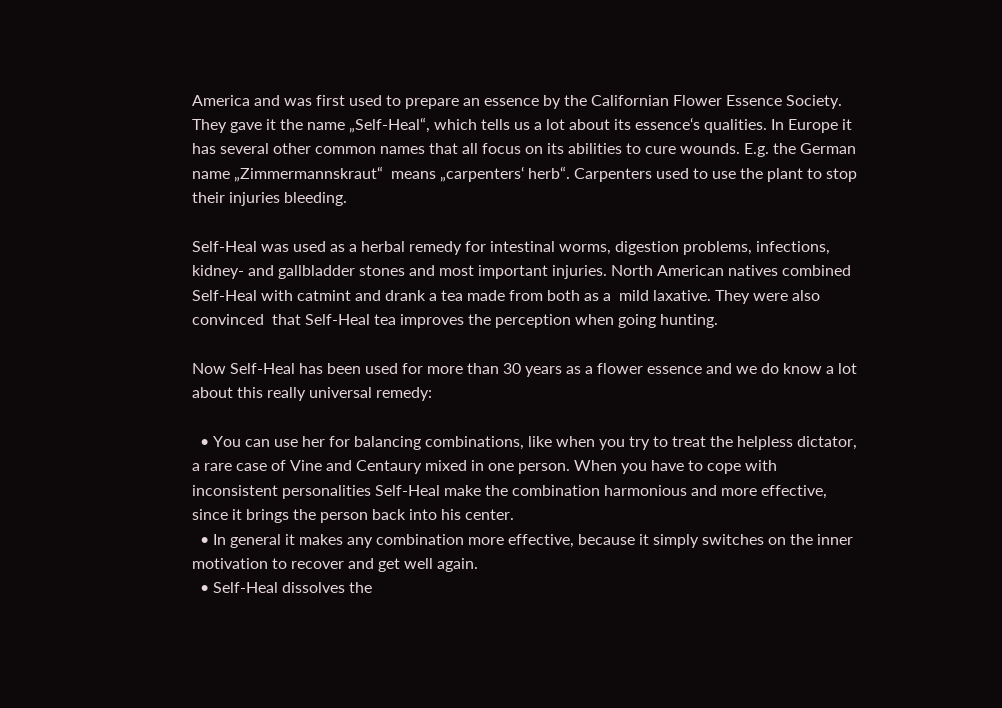America and was first used to prepare an essence by the Californian Flower Essence Society. They gave it the name „Self-Heal“, which tells us a lot about its essence‘s qualities. In Europe it has several other common names that all focus on its abilities to cure wounds. E.g. the German name „Zimmermannskraut“  means „carpenters‘ herb“. Carpenters used to use the plant to stop their injuries bleeding.

Self-Heal was used as a herbal remedy for intestinal worms, digestion problems, infections, kidney- and gallbladder stones and most important injuries. North American natives combined Self-Heal with catmint and drank a tea made from both as a  mild laxative. They were also convinced  that Self-Heal tea improves the perception when going hunting.

Now Self-Heal has been used for more than 30 years as a flower essence and we do know a lot about this really universal remedy:

  • You can use her for balancing combinations, like when you try to treat the helpless dictator, a rare case of Vine and Centaury mixed in one person. When you have to cope with inconsistent personalities Self-Heal make the combination harmonious and more effective, since it brings the person back into his center.
  • In general it makes any combination more effective, because it simply switches on the inner motivation to recover and get well again.
  • Self-Heal dissolves the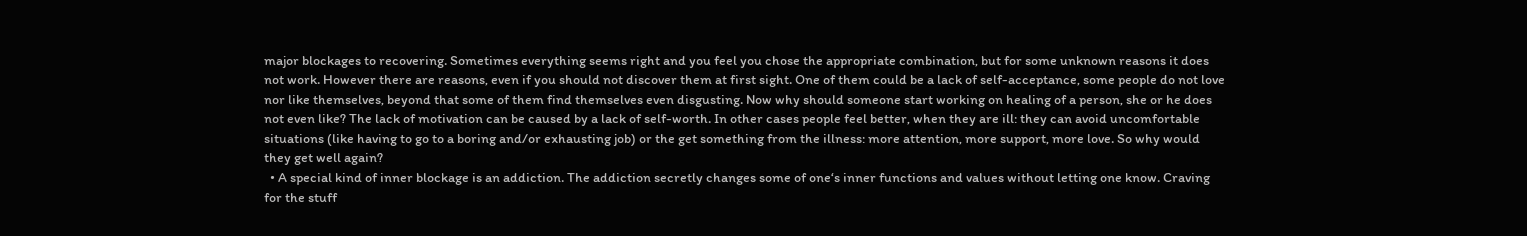major blockages to recovering. Sometimes everything seems right and you feel you chose the appropriate combination, but for some unknown reasons it does not work. However there are reasons, even if you should not discover them at first sight. One of them could be a lack of self-acceptance, some people do not love nor like themselves, beyond that some of them find themselves even disgusting. Now why should someone start working on healing of a person, she or he does not even like? The lack of motivation can be caused by a lack of self-worth. In other cases people feel better, when they are ill: they can avoid uncomfortable situations (like having to go to a boring and/or exhausting job) or the get something from the illness: more attention, more support, more love. So why would they get well again?
  • A special kind of inner blockage is an addiction. The addiction secretly changes some of one‘s inner functions and values without letting one know. Craving for the stuff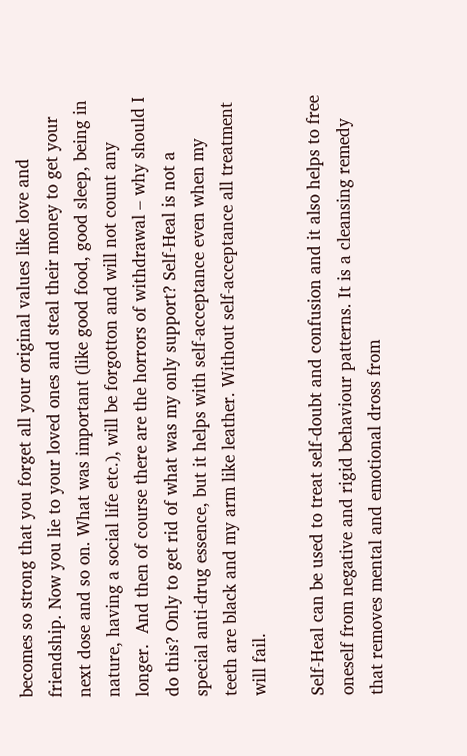becomes so strong that you forget all your original values like love and friendship. Now you lie to your loved ones and steal their money to get your next dose and so on. What was important (like good food, good sleep, being in nature, having a social life etc.), will be forgotton and will not count any longer.  And then of course there are the horrors of withdrawal – why should I do this? Only to get rid of what was my only support? Self-Heal is not a special anti-drug essence, but it helps with self-acceptance even when my teeth are black and my arm like leather. Without self-acceptance all treatment will fail.

Self-Heal can be used to treat self-doubt and confusion and it also helps to free oneself from negative and rigid behaviour patterns. It is a cleansing remedy that removes mental and emotional dross from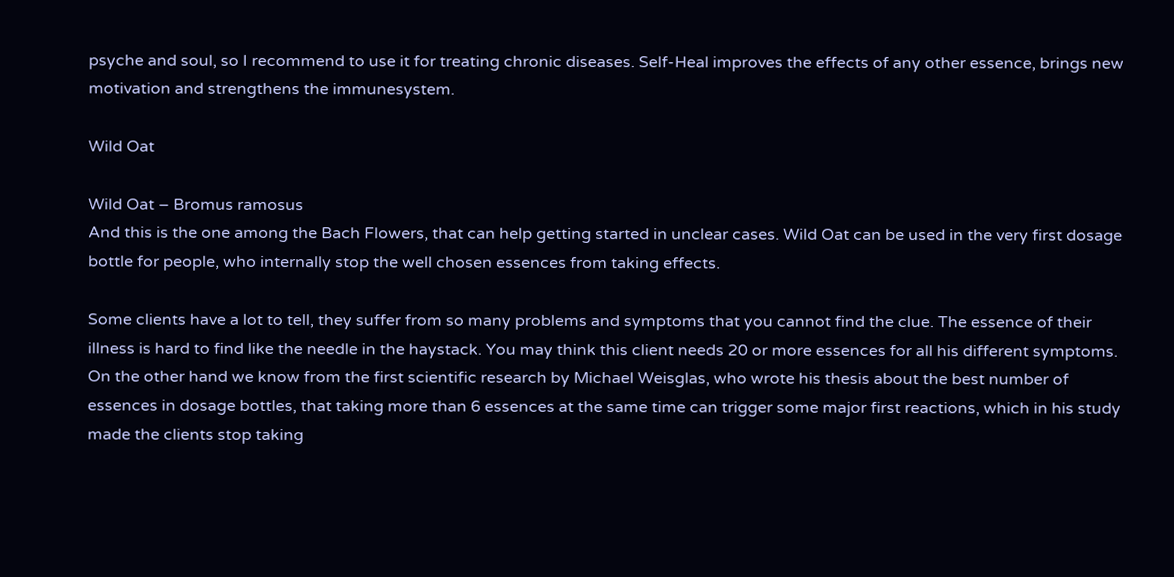psyche and soul, so I recommend to use it for treating chronic diseases. Self-Heal improves the effects of any other essence, brings new motivation and strengthens the immunesystem.

Wild Oat

Wild Oat – Bromus ramosus
And this is the one among the Bach Flowers, that can help getting started in unclear cases. Wild Oat can be used in the very first dosage bottle for people, who internally stop the well chosen essences from taking effects.

Some clients have a lot to tell, they suffer from so many problems and symptoms that you cannot find the clue. The essence of their illness is hard to find like the needle in the haystack. You may think this client needs 20 or more essences for all his different symptoms. On the other hand we know from the first scientific research by Michael Weisglas, who wrote his thesis about the best number of essences in dosage bottles, that taking more than 6 essences at the same time can trigger some major first reactions, which in his study made the clients stop taking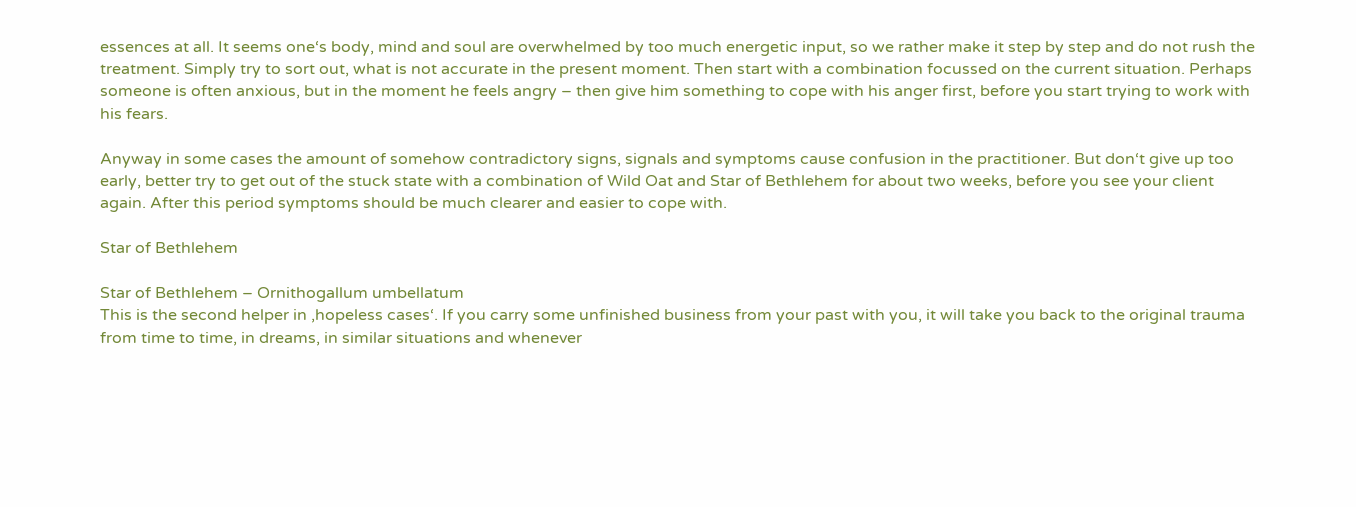essences at all. It seems one‘s body, mind and soul are overwhelmed by too much energetic input, so we rather make it step by step and do not rush the treatment. Simply try to sort out, what is not accurate in the present moment. Then start with a combination focussed on the current situation. Perhaps someone is often anxious, but in the moment he feels angry – then give him something to cope with his anger first, before you start trying to work with his fears.

Anyway in some cases the amount of somehow contradictory signs, signals and symptoms cause confusion in the practitioner. But don‘t give up too early, better try to get out of the stuck state with a combination of Wild Oat and Star of Bethlehem for about two weeks, before you see your client again. After this period symptoms should be much clearer and easier to cope with.

Star of Bethlehem

Star of Bethlehem – Ornithogallum umbellatum
This is the second helper in ‚hopeless cases‘. If you carry some unfinished business from your past with you, it will take you back to the original trauma from time to time, in dreams, in similar situations and whenever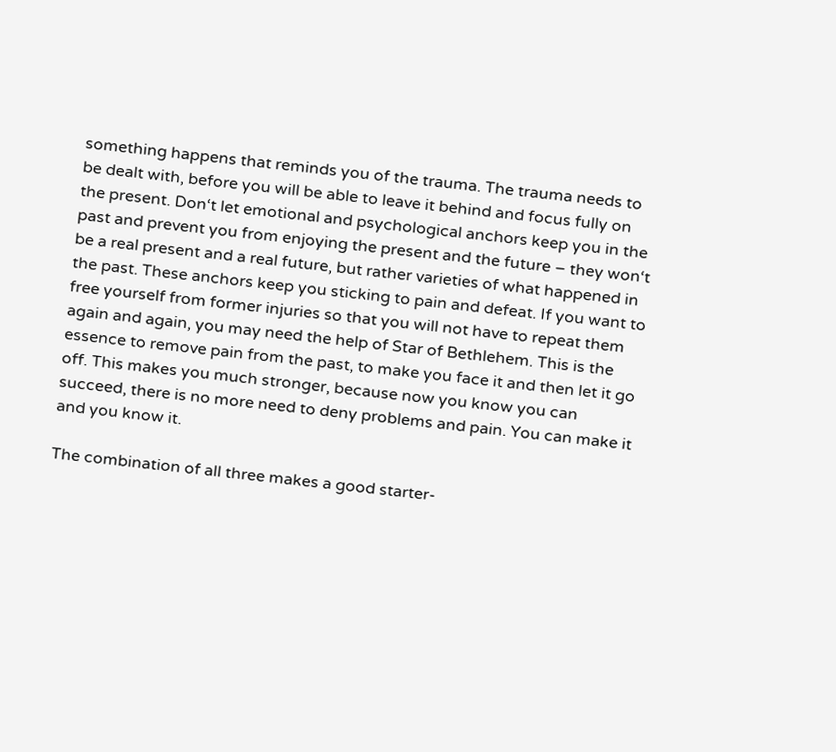something happens that reminds you of the trauma. The trauma needs to be dealt with, before you will be able to leave it behind and focus fully on the present. Don‘t let emotional and psychological anchors keep you in the past and prevent you from enjoying the present and the future – they won‘t be a real present and a real future, but rather varieties of what happened in the past. These anchors keep you sticking to pain and defeat. If you want to free yourself from former injuries so that you will not have to repeat them again and again, you may need the help of Star of Bethlehem. This is the essence to remove pain from the past, to make you face it and then let it go off. This makes you much stronger, because now you know you can succeed, there is no more need to deny problems and pain. You can make it and you know it.

The combination of all three makes a good starter-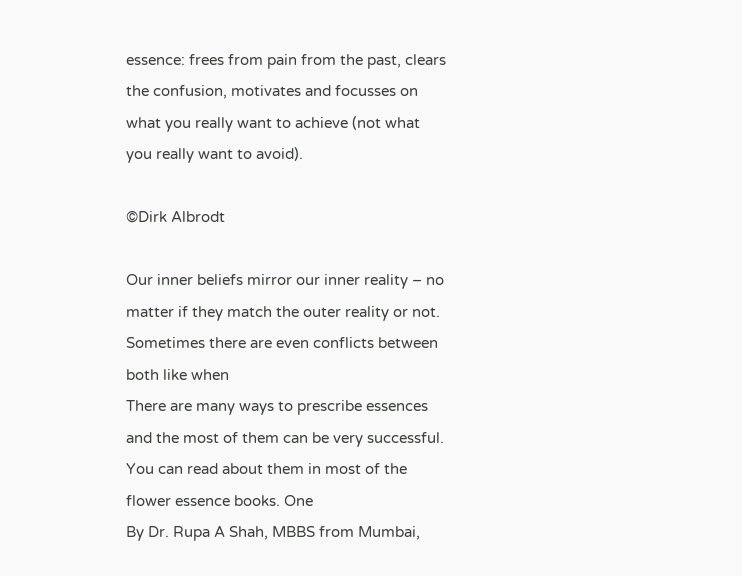essence: frees from pain from the past, clears the confusion, motivates and focusses on what you really want to achieve (not what you really want to avoid).

©Dirk Albrodt

Our inner beliefs mirror our inner reality – no matter if they match the outer reality or not. Sometimes there are even conflicts between both like when
There are many ways to prescribe essences and the most of them can be very successful. You can read about them in most of the flower essence books. One
By Dr. Rupa A Shah, MBBS from Mumbai,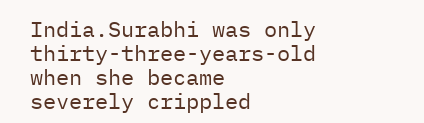India.Surabhi was only thirty-three-years-old when she became severely crippled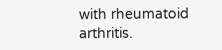with rheumatoid arthritis.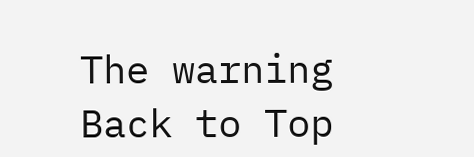The warning
Back to Top